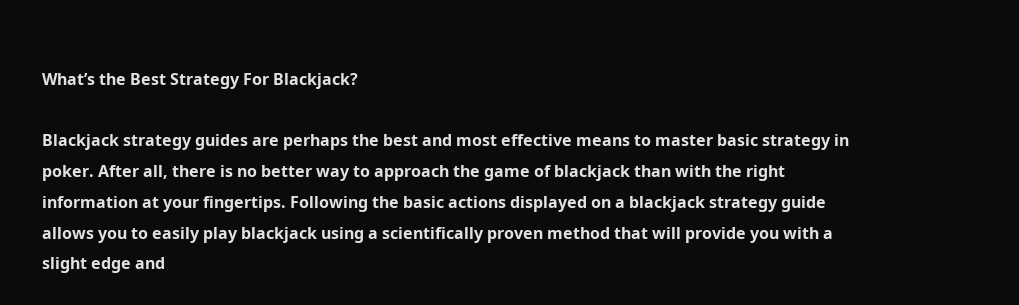What’s the Best Strategy For Blackjack?

Blackjack strategy guides are perhaps the best and most effective means to master basic strategy in poker. After all, there is no better way to approach the game of blackjack than with the right information at your fingertips. Following the basic actions displayed on a blackjack strategy guide allows you to easily play blackjack using a scientifically proven method that will provide you with a slight edge and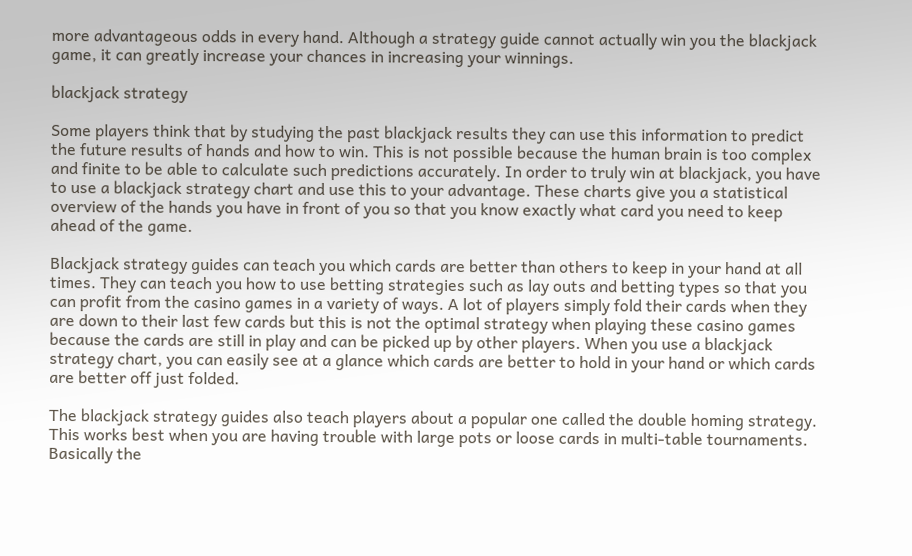more advantageous odds in every hand. Although a strategy guide cannot actually win you the blackjack game, it can greatly increase your chances in increasing your winnings.

blackjack strategy

Some players think that by studying the past blackjack results they can use this information to predict the future results of hands and how to win. This is not possible because the human brain is too complex and finite to be able to calculate such predictions accurately. In order to truly win at blackjack, you have to use a blackjack strategy chart and use this to your advantage. These charts give you a statistical overview of the hands you have in front of you so that you know exactly what card you need to keep ahead of the game.

Blackjack strategy guides can teach you which cards are better than others to keep in your hand at all times. They can teach you how to use betting strategies such as lay outs and betting types so that you can profit from the casino games in a variety of ways. A lot of players simply fold their cards when they are down to their last few cards but this is not the optimal strategy when playing these casino games because the cards are still in play and can be picked up by other players. When you use a blackjack strategy chart, you can easily see at a glance which cards are better to hold in your hand or which cards are better off just folded.

The blackjack strategy guides also teach players about a popular one called the double homing strategy. This works best when you are having trouble with large pots or loose cards in multi-table tournaments. Basically the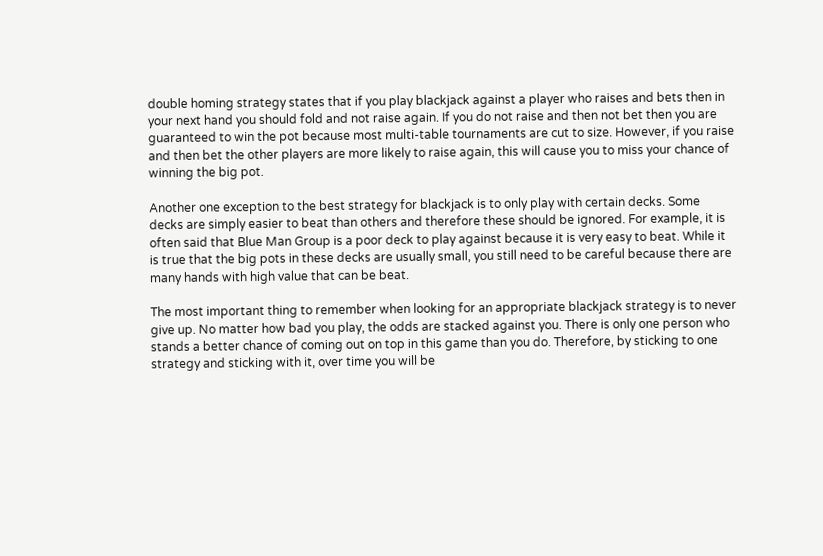double homing strategy states that if you play blackjack against a player who raises and bets then in your next hand you should fold and not raise again. If you do not raise and then not bet then you are guaranteed to win the pot because most multi-table tournaments are cut to size. However, if you raise and then bet the other players are more likely to raise again, this will cause you to miss your chance of winning the big pot.

Another one exception to the best strategy for blackjack is to only play with certain decks. Some decks are simply easier to beat than others and therefore these should be ignored. For example, it is often said that Blue Man Group is a poor deck to play against because it is very easy to beat. While it is true that the big pots in these decks are usually small, you still need to be careful because there are many hands with high value that can be beat.

The most important thing to remember when looking for an appropriate blackjack strategy is to never give up. No matter how bad you play, the odds are stacked against you. There is only one person who stands a better chance of coming out on top in this game than you do. Therefore, by sticking to one strategy and sticking with it, over time you will be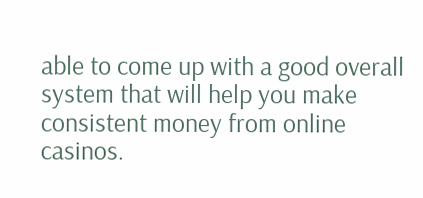able to come up with a good overall system that will help you make consistent money from online casinos.